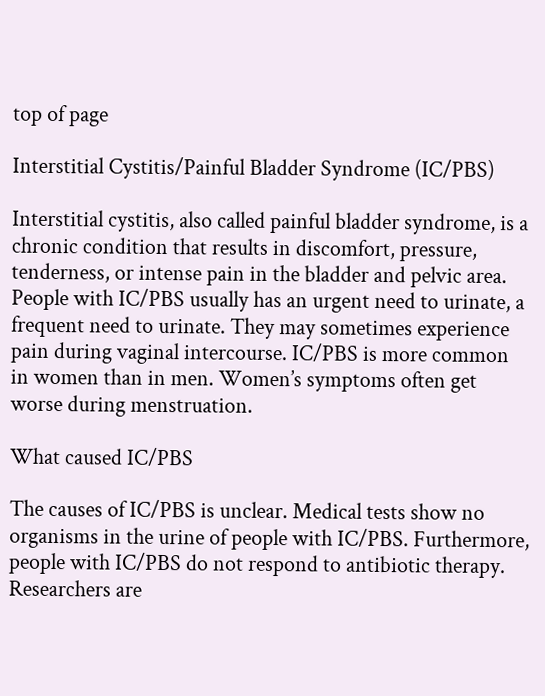top of page

Interstitial Cystitis/Painful Bladder Syndrome (IC/PBS)

Interstitial cystitis, also called painful bladder syndrome, is a chronic condition that results in discomfort, pressure, tenderness, or intense pain in the bladder and pelvic area. People with IC/PBS usually has an urgent need to urinate, a frequent need to urinate. They may sometimes experience pain during vaginal intercourse. IC/PBS is more common in women than in men. Women’s symptoms often get worse during menstruation.

What caused IC/PBS

The causes of IC/PBS is unclear. Medical tests show no organisms in the urine of people with IC/PBS. Furthermore, people with IC/PBS do not respond to antibiotic therapy. Researchers are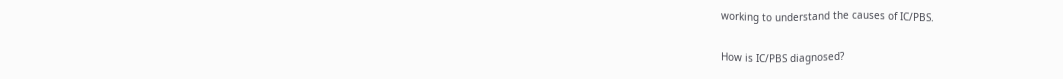working to understand the causes of IC/PBS.

How is IC/PBS diagnosed?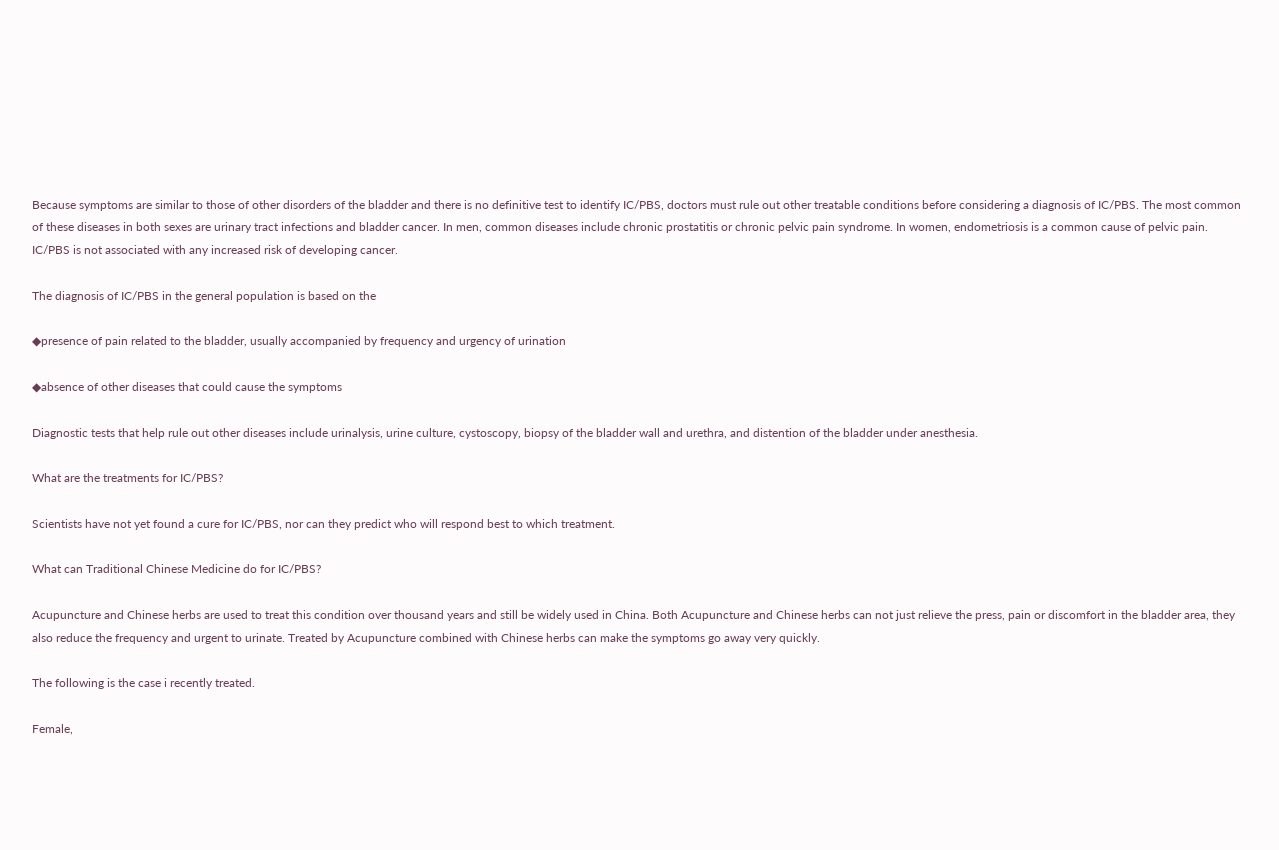Because symptoms are similar to those of other disorders of the bladder and there is no definitive test to identify IC/PBS, doctors must rule out other treatable conditions before considering a diagnosis of IC/PBS. The most common of these diseases in both sexes are urinary tract infections and bladder cancer. In men, common diseases include chronic prostatitis or chronic pelvic pain syndrome. In women, endometriosis is a common cause of pelvic pain. IC/PBS is not associated with any increased risk of developing cancer.

The diagnosis of IC/PBS in the general population is based on the

◆presence of pain related to the bladder, usually accompanied by frequency and urgency of urination

◆absence of other diseases that could cause the symptoms

Diagnostic tests that help rule out other diseases include urinalysis, urine culture, cystoscopy, biopsy of the bladder wall and urethra, and distention of the bladder under anesthesia.

What are the treatments for IC/PBS?

Scientists have not yet found a cure for IC/PBS, nor can they predict who will respond best to which treatment.

What can Traditional Chinese Medicine do for IC/PBS?

Acupuncture and Chinese herbs are used to treat this condition over thousand years and still be widely used in China. Both Acupuncture and Chinese herbs can not just relieve the press, pain or discomfort in the bladder area, they also reduce the frequency and urgent to urinate. Treated by Acupuncture combined with Chinese herbs can make the symptoms go away very quickly.

The following is the case i recently treated.

Female,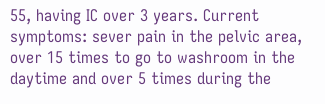55, having IC over 3 years. Current symptoms: sever pain in the pelvic area, over 15 times to go to washroom in the daytime and over 5 times during the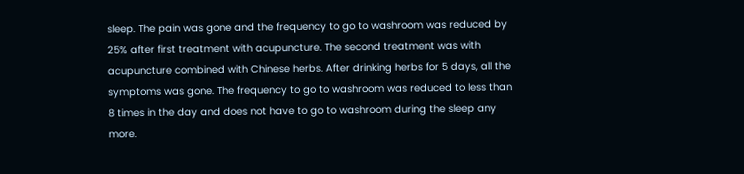sleep. The pain was gone and the frequency to go to washroom was reduced by 25% after first treatment with acupuncture. The second treatment was with acupuncture combined with Chinese herbs. After drinking herbs for 5 days, all the symptoms was gone. The frequency to go to washroom was reduced to less than 8 times in the day and does not have to go to washroom during the sleep any more.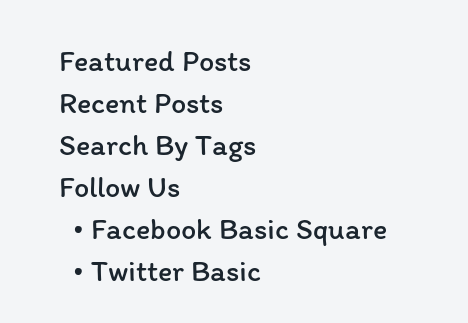Featured Posts
Recent Posts
Search By Tags
Follow Us
  • Facebook Basic Square
  • Twitter Basic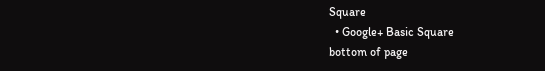Square
  • Google+ Basic Square
bottom of page